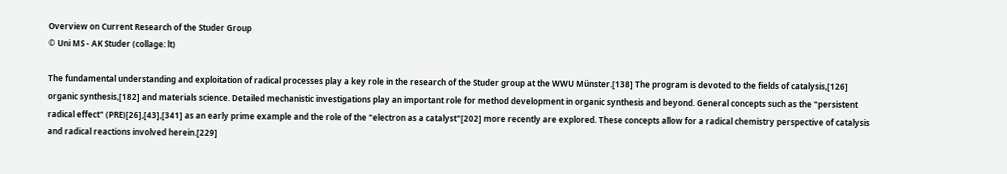Overview on Current Research of the Studer Group
© Uni MS - AK Studer (collage: lt)

The fundamental understanding and exploitation of radical processes play a key role in the research of the Studer group at the WWU Münster.[138] The program is devoted to the fields of catalysis,[126] organic synthesis,[182] and materials science. Detailed mechanistic investigations play an important role for method development in organic synthesis and beyond. General concepts such as the "persistent radical effect" (PRE)[26],[43],[341] as an early prime example and the role of the "electron as a catalyst"[202] more recently are explored. These concepts allow for a radical chemistry perspective of catalysis and radical reactions involved herein.[229]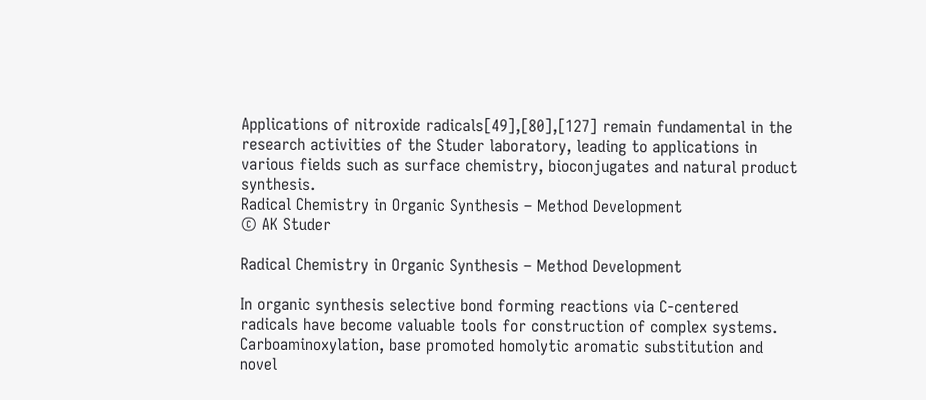Applications of nitroxide radicals[49],[80],[127] remain fundamental in the research activities of the Studer laboratory, leading to applications in various fields such as surface chemistry, bioconjugates and natural product synthesis.
Radical Chemistry in Organic Synthesis – Method Development
© AK Studer

Radical Chemistry in Organic Synthesis – Method Development

In organic synthesis selective bond forming reactions via C-centered radicals have become valuable tools for construction of complex systems. Carboaminoxylation, base promoted homolytic aromatic substitution and novel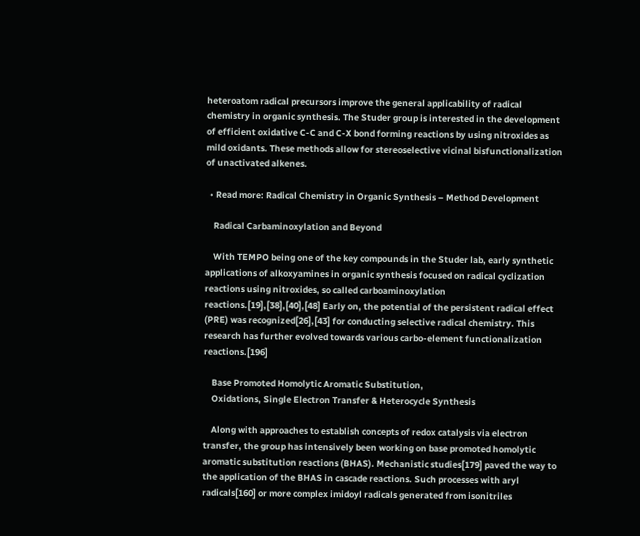heteroatom radical precursors improve the general applicability of radical chemistry in organic synthesis. The Studer group is interested in the development of efficient oxidative C-C and C-X bond forming reactions by using nitroxides as mild oxidants. These methods allow for stereoselective vicinal bisfunctionalization of unactivated alkenes.

  • Read more: Radical Chemistry in Organic Synthesis – Method Development

    Radical Carbaminoxylation and Beyond

    With TEMPO being one of the key compounds in the Studer lab, early synthetic applications of alkoxyamines in organic synthesis focused on radical cyclization reactions using nitroxides, so called carboaminoxylation reactions.[19],[38],[40],[48] Early on, the potential of the persistent radical effect (PRE) was recognized[26],[43] for conducting selective radical chemistry. This research has further evolved towards various carbo-element functionalization reactions.[196]

    Base Promoted Homolytic Aromatic Substitution,
    Oxidations, Single Electron Transfer & Heterocycle Synthesis

    Along with approaches to establish concepts of redox catalysis via electron transfer, the group has intensively been working on base promoted homolytic aromatic substitution reactions (BHAS). Mechanistic studies[179] paved the way to the application of the BHAS in cascade reactions. Such processes with aryl radicals[160] or more complex imidoyl radicals generated from isonitriles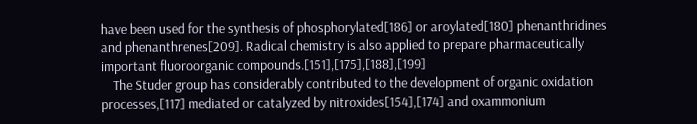have been used for the synthesis of phosphorylated[186] or aroylated[180] phenanthridines and phenanthrenes[209]. Radical chemistry is also applied to prepare pharmaceutically important fluoroorganic compounds.[151],[175],[188],[199]
    The Studer group has considerably contributed to the development of organic oxidation processes,[117] mediated or catalyzed by nitroxides[154],[174] and oxammonium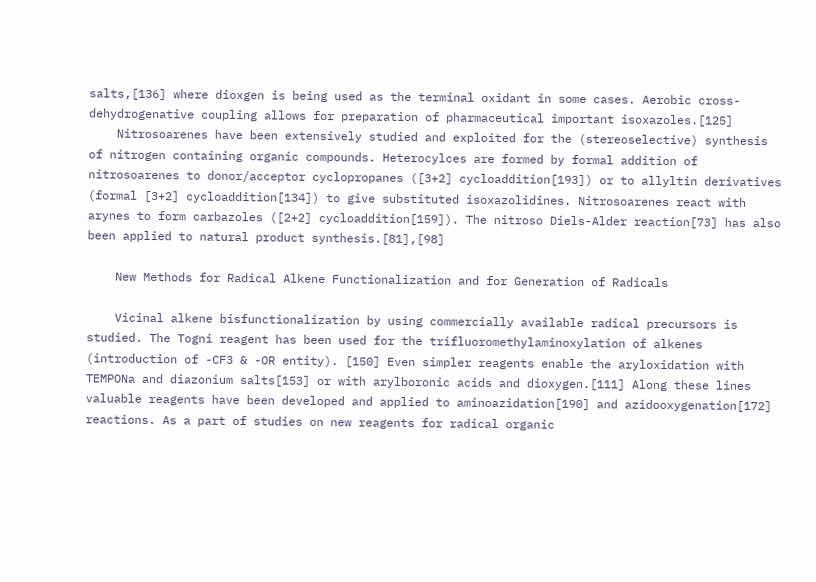salts,[136] where dioxgen is being used as the terminal oxidant in some cases. Aerobic cross-dehydrogenative coupling allows for preparation of pharmaceutical important isoxazoles.[125]
    Nitrosoarenes have been extensively studied and exploited for the (stereoselective) synthesis of nitrogen containing organic compounds. Heterocylces are formed by formal addition of nitrosoarenes to donor/acceptor cyclopropanes ([3+2] cycloaddition[193]) or to allyltin derivatives (formal [3+2] cycloaddition[134]) to give substituted isoxazolidines. Nitrosoarenes react with arynes to form carbazoles ([2+2] cycloaddition[159]). The nitroso Diels-Alder reaction[73] has also been applied to natural product synthesis.[81],[98]

    New Methods for Radical Alkene Functionalization and for Generation of Radicals

    Vicinal alkene bisfunctionalization by using commercially available radical precursors is studied. The Togni reagent has been used for the trifluoromethylaminoxylation of alkenes (introduction of -CF3 & -OR entity). [150] Even simpler reagents enable the aryloxidation with TEMPONa and diazonium salts[153] or with arylboronic acids and dioxygen.[111] Along these lines valuable reagents have been developed and applied to aminoazidation[190] and azidooxygenation[172] reactions. As a part of studies on new reagents for radical organic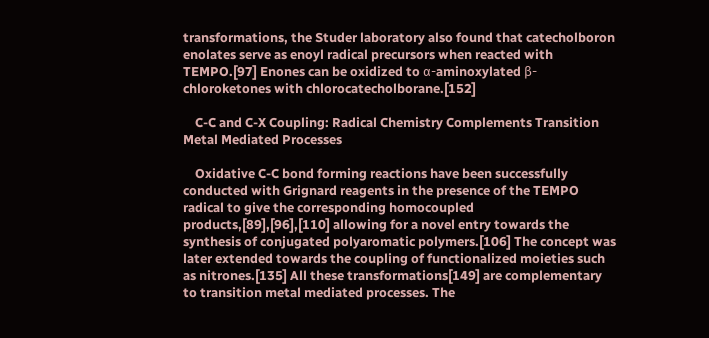transformations, the Studer laboratory also found that catecholboron enolates serve as enoyl radical precursors when reacted with TEMPO.[97] Enones can be oxidized to α-aminoxylated β-chloroketones with chlorocatecholborane.[152]

    C-C and C-X Coupling: Radical Chemistry Complements Transition Metal Mediated Processes

    Oxidative C-C bond forming reactions have been successfully conducted with Grignard reagents in the presence of the TEMPO radical to give the corresponding homocoupled products,[89],[96],[110] allowing for a novel entry towards the synthesis of conjugated polyaromatic polymers.[106] The concept was later extended towards the coupling of functionalized moieties such as nitrones.[135] All these transformations[149] are complementary to transition metal mediated processes. The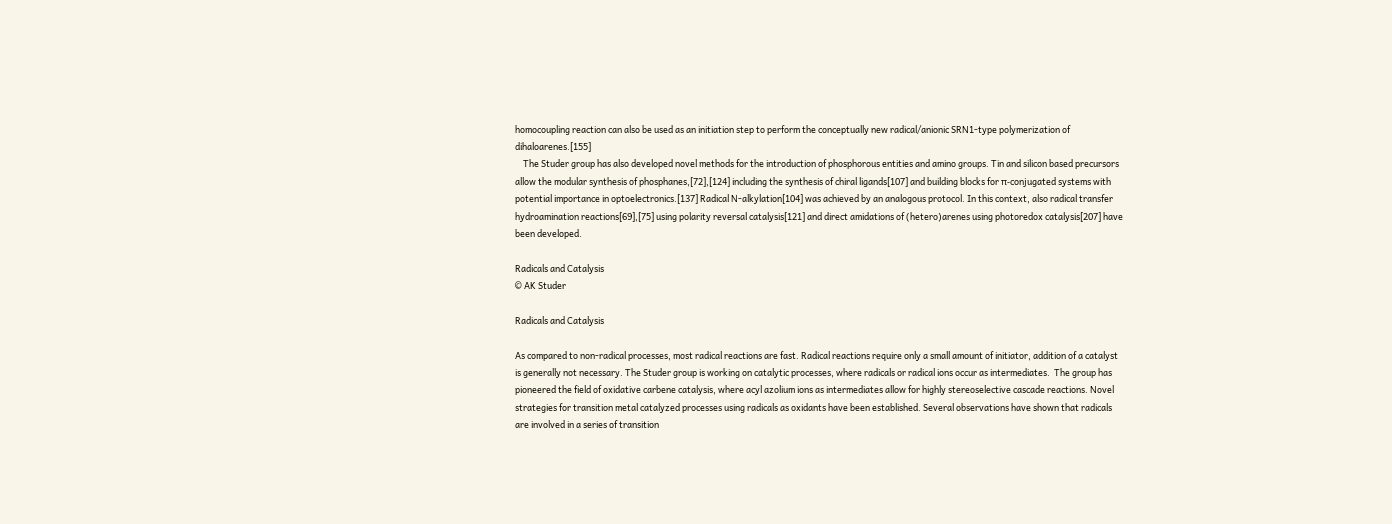homocoupling reaction can also be used as an initiation step to perform the conceptually new radical/anionic SRN1-type polymerization of dihaloarenes.[155]
    The Studer group has also developed novel methods for the introduction of phosphorous entities and amino groups. Tin and silicon based precursors allow the modular synthesis of phosphanes,[72],[124] including the synthesis of chiral ligands[107] and building blocks for π-conjugated systems with potential importance in optoelectronics.[137] Radical N-alkylation[104] was achieved by an analogous protocol. In this context, also radical transfer hydroamination reactions[69],[75] using polarity reversal catalysis[121] and direct amidations of (hetero)arenes using photoredox catalysis[207] have been developed.

Radicals and Catalysis
© AK Studer

Radicals and Catalysis

As compared to non-radical processes, most radical reactions are fast. Radical reactions require only a small amount of initiator, addition of a catalyst is generally not necessary. The Studer group is working on catalytic processes, where radicals or radical ions occur as intermediates.  The group has pioneered the field of oxidative carbene catalysis, where acyl azolium ions as intermediates allow for highly stereoselective cascade reactions. Novel strategies for transition metal catalyzed processes using radicals as oxidants have been established. Several observations have shown that radicals are involved in a series of transition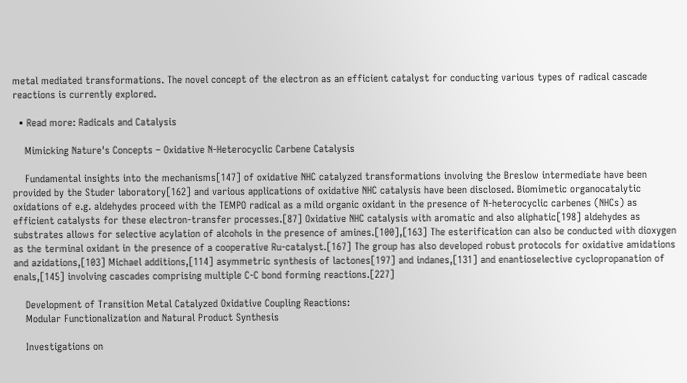metal mediated transformations. The novel concept of the electron as an efficient catalyst for conducting various types of radical cascade reactions is currently explored.

  • Read more: Radicals and Catalysis

    Mimicking Nature's Concepts – Oxidative N-Heterocyclic Carbene Catalysis

    Fundamental insights into the mechanisms[147] of oxidative NHC catalyzed transformations involving the Breslow intermediate have been provided by the Studer laboratory[162] and various applications of oxidative NHC catalysis have been disclosed. Biomimetic organocatalytic oxidations of e.g. aldehydes proceed with the TEMPO radical as a mild organic oxidant in the presence of N-heterocyclic carbenes (NHCs) as efficient catalysts for these electron-transfer processes.[87] Oxidative NHC catalysis with aromatic and also aliphatic[198] aldehydes as substrates allows for selective acylation of alcohols in the presence of amines.[100],[163] The esterification can also be conducted with dioxygen as the terminal oxidant in the presence of a cooperative Ru-catalyst.[167] The group has also developed robust protocols for oxidative amidations and azidations,[103] Michael additions,[114] asymmetric synthesis of lactones[197] and indanes,[131] and enantioselective cyclopropanation of enals,[145] involving cascades comprising multiple C-C bond forming reactions.[227]

    Development of Transition Metal Catalyzed Oxidative Coupling Reactions:
    Modular Functionalization and Natural Product Synthesis

    Investigations on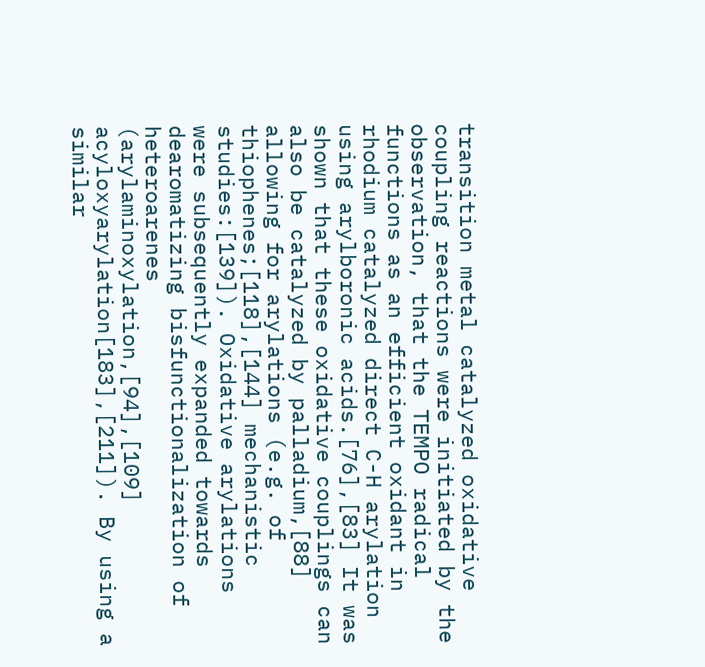transition metal catalyzed oxidative coupling reactions were initiated by the observation, that the TEMPO radical functions as an efficient oxidant in rhodium catalyzed direct C-H arylation using arylboronic acids.[76],[83] It was shown that these oxidative couplings can also be catalyzed by palladium,[88] allowing for arylations (e.g. of thiophenes;[118],[144] mechanistic studies:[139]). Oxidative arylations were subsequently expanded towards dearomatizing bisfunctionalization of heteroarenes (arylaminoxylation,[94],[109] acyloxyarylation[183],[211]). By using a similar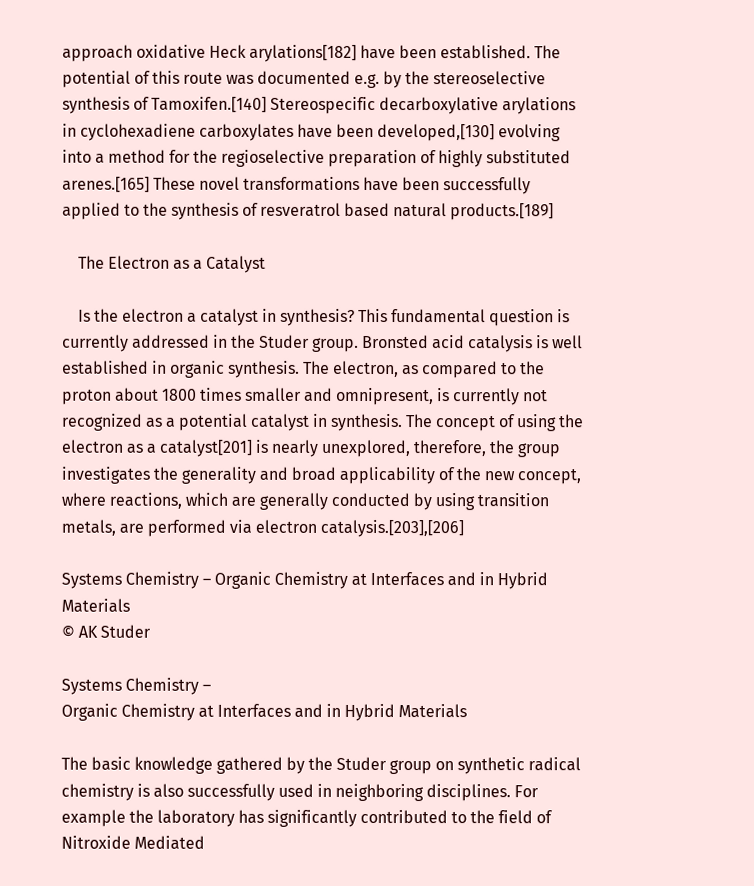approach oxidative Heck arylations[182] have been established. The potential of this route was documented e.g. by the stereoselective synthesis of Tamoxifen.[140] Stereospecific decarboxylative arylations in cyclohexadiene carboxylates have been developed,[130] evolving into a method for the regioselective preparation of highly substituted arenes.[165] These novel transformations have been successfully applied to the synthesis of resveratrol based natural products.[189]

    The Electron as a Catalyst

    Is the electron a catalyst in synthesis? This fundamental question is currently addressed in the Studer group. Bronsted acid catalysis is well established in organic synthesis. The electron, as compared to the proton about 1800 times smaller and omnipresent, is currently not recognized as a potential catalyst in synthesis. The concept of using the electron as a catalyst[201] is nearly unexplored, therefore, the group investigates the generality and broad applicability of the new concept, where reactions, which are generally conducted by using transition metals, are performed via electron catalysis.[203],[206]

Systems Chemistry – Organic Chemistry at Interfaces and in Hybrid Materials
© AK Studer

Systems Chemistry –
Organic Chemistry at Interfaces and in Hybrid Materials

The basic knowledge gathered by the Studer group on synthetic radical chemistry is also successfully used in neighboring disciplines. For example the laboratory has significantly contributed to the field of Nitroxide Mediated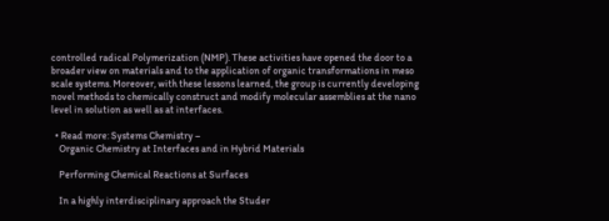controlled radical Polymerization (NMP). These activities have opened the door to a broader view on materials and to the application of organic transformations in meso scale systems. Moreover, with these lessons learned, the group is currently developing novel methods to chemically construct and modify molecular assemblies at the nano level in solution as well as at interfaces.

  • Read more: Systems Chemistry –
    Organic Chemistry at Interfaces and in Hybrid Materials

    Performing Chemical Reactions at Surfaces

    In a highly interdisciplinary approach the Studer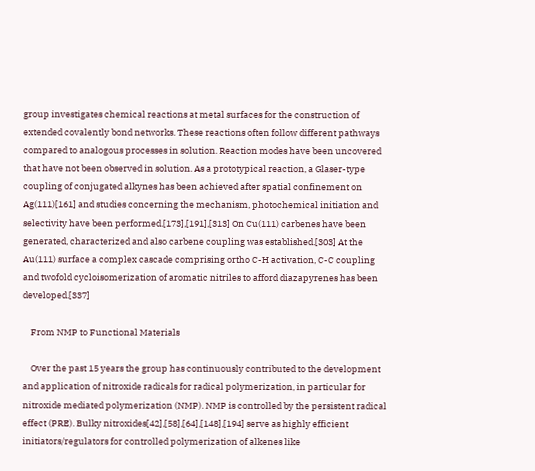group investigates chemical reactions at metal surfaces for the construction of extended covalently bond networks. These reactions often follow different pathways compared to analogous processes in solution. Reaction modes have been uncovered that have not been observed in solution. As a prototypical reaction, a Glaser-type coupling of conjugated alkynes has been achieved after spatial confinement on Ag(111)[161] and studies concerning the mechanism, photochemical initiation and selectivity have been performed.[173],[191],[313] On Cu(111) carbenes have been generated, characterized and also carbene coupling was established.[303] At the Au(111) surface a complex cascade comprising ortho C-H activation, C-C coupling and twofold cycloisomerization of aromatic nitriles to afford diazapyrenes has been developed.[337]

    From NMP to Functional Materials

    Over the past 15 years the group has continuously contributed to the development and application of nitroxide radicals for radical polymerization, in particular for nitroxide mediated polymerization (NMP). NMP is controlled by the persistent radical effect (PRE). Bulky nitroxides[42],[58],[64],[148],[194] serve as highly efficient initiators/regulators for controlled polymerization of alkenes like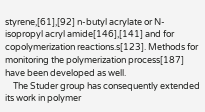styrene,[61],[92] n-butyl acrylate or N-isopropyl acryl amide[146],[141] and for copolymerization reactions.s[123]. Methods for monitoring the polymerization process[187] have been developed as well.
    The Studer group has consequently extended its work in polymer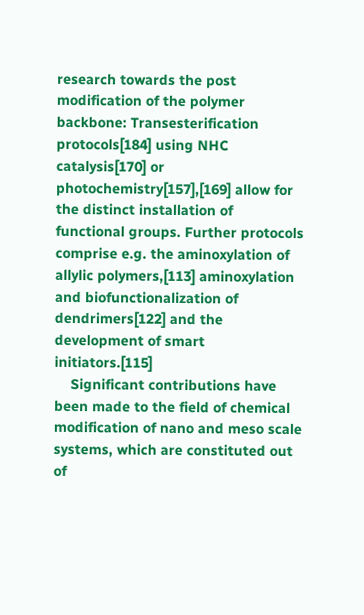research towards the post modification of the polymer backbone: Transesterification protocols[184] using NHC catalysis[170] or photochemistry[157],[169] allow for the distinct installation of functional groups. Further protocols comprise e.g. the aminoxylation of allylic polymers,[113] aminoxylation and biofunctionalization of dendrimers[122] and the development of smart initiators.[115]
    Significant contributions have been made to the field of chemical modification of nano and meso scale systems, which are constituted out of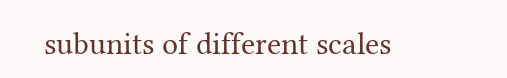subunits of different scales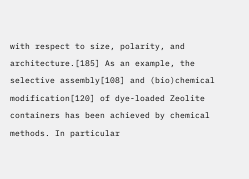with respect to size, polarity, and architecture.[185] As an example, the selective assembly[108] and (bio)chemical modification[120] of dye-loaded Zeolite containers has been achieved by chemical methods. In particular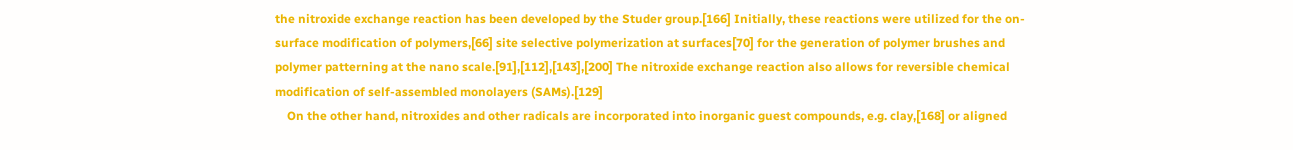the nitroxide exchange reaction has been developed by the Studer group.[166] Initially, these reactions were utilized for the on-surface modification of polymers,[66] site selective polymerization at surfaces[70] for the generation of polymer brushes and polymer patterning at the nano scale.[91],[112],[143],[200] The nitroxide exchange reaction also allows for reversible chemical modification of self-assembled monolayers (SAMs).[129]
    On the other hand, nitroxides and other radicals are incorporated into inorganic guest compounds, e.g. clay,[168] or aligned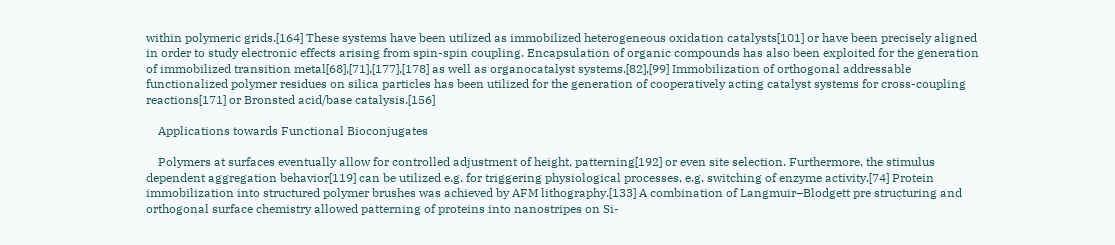within polymeric grids.[164] These systems have been utilized as immobilized heterogeneous oxidation catalysts[101] or have been precisely aligned in order to study electronic effects arising from spin-spin coupling. Encapsulation of organic compounds has also been exploited for the generation of immobilized transition metal[68],[71],[177],[178] as well as organocatalyst systems.[82],[99] Immobilization of orthogonal addressable functionalized polymer residues on silica particles has been utilized for the generation of cooperatively acting catalyst systems for cross-coupling reactions[171] or Bronsted acid/base catalysis.[156]

    Applications towards Functional Bioconjugates

    Polymers at surfaces eventually allow for controlled adjustment of height, patterning[192] or even site selection. Furthermore, the stimulus dependent aggregation behavior[119] can be utilized e.g. for triggering physiological processes, e.g. switching of enzyme activity.[74] Protein immobilization into structured polymer brushes was achieved by AFM lithography.[133] A combination of Langmuir–Blodgett pre structuring and orthogonal surface chemistry allowed patterning of proteins into nanostripes on Si-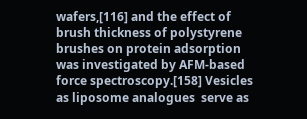wafers,[116] and the effect of brush thickness of polystyrene brushes on protein adsorption was investigated by AFM-based force spectroscopy.[158] Vesicles as liposome analogues  serve as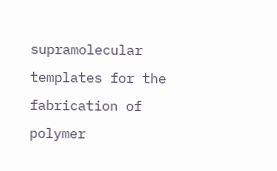supramolecular templates for the fabrication of polymer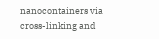nanocontainers via cross-linking and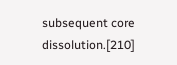subsequent core dissolution.[210]